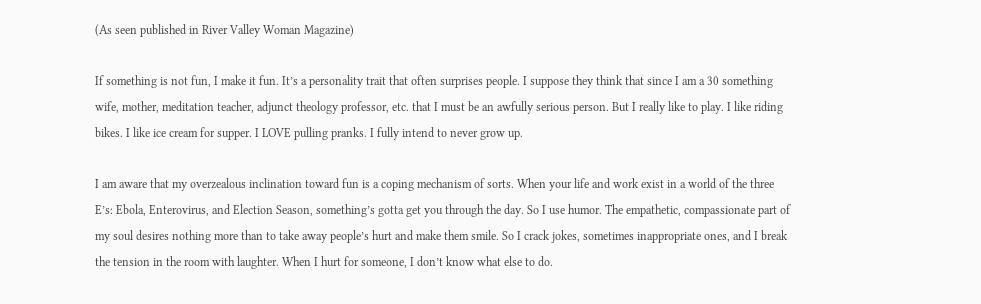(As seen published in River Valley Woman Magazine)

If something is not fun, I make it fun. It’s a personality trait that often surprises people. I suppose they think that since I am a 30 something wife, mother, meditation teacher, adjunct theology professor, etc. that I must be an awfully serious person. But I really like to play. I like riding bikes. I like ice cream for supper. I LOVE pulling pranks. I fully intend to never grow up.

I am aware that my overzealous inclination toward fun is a coping mechanism of sorts. When your life and work exist in a world of the three E’s: Ebola, Enterovirus, and Election Season, something’s gotta get you through the day. So I use humor. The empathetic, compassionate part of my soul desires nothing more than to take away people’s hurt and make them smile. So I crack jokes, sometimes inappropriate ones, and I break the tension in the room with laughter. When I hurt for someone, I don’t know what else to do.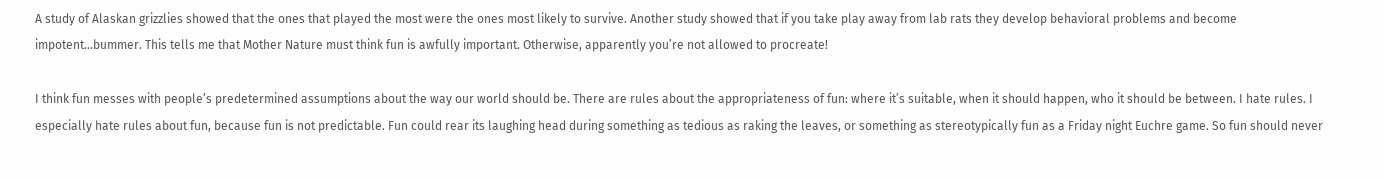A study of Alaskan grizzlies showed that the ones that played the most were the ones most likely to survive. Another study showed that if you take play away from lab rats they develop behavioral problems and become impotent…bummer. This tells me that Mother Nature must think fun is awfully important. Otherwise, apparently you’re not allowed to procreate!

I think fun messes with people’s predetermined assumptions about the way our world should be. There are rules about the appropriateness of fun: where it’s suitable, when it should happen, who it should be between. I hate rules. I especially hate rules about fun, because fun is not predictable. Fun could rear its laughing head during something as tedious as raking the leaves, or something as stereotypically fun as a Friday night Euchre game. So fun should never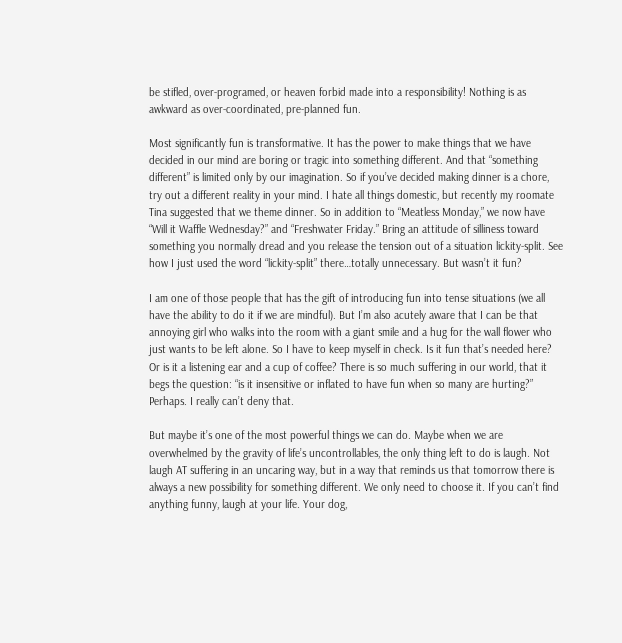be stifled, over-programed, or heaven forbid made into a responsibility! Nothing is as awkward as over-coordinated, pre-planned fun.

Most significantly fun is transformative. It has the power to make things that we have decided in our mind are boring or tragic into something different. And that “something different” is limited only by our imagination. So if you’ve decided making dinner is a chore, try out a different reality in your mind. I hate all things domestic, but recently my roomate Tina suggested that we theme dinner. So in addition to “Meatless Monday,” we now have “Will it Waffle Wednesday?” and “Freshwater Friday.” Bring an attitude of silliness toward something you normally dread and you release the tension out of a situation lickity-split. See how I just used the word “lickity-split” there…totally unnecessary. But wasn’t it fun?

I am one of those people that has the gift of introducing fun into tense situations (we all have the ability to do it if we are mindful). But I’m also acutely aware that I can be that annoying girl who walks into the room with a giant smile and a hug for the wall flower who just wants to be left alone. So I have to keep myself in check. Is it fun that’s needed here? Or is it a listening ear and a cup of coffee? There is so much suffering in our world, that it begs the question: “is it insensitive or inflated to have fun when so many are hurting?” Perhaps. I really can’t deny that.

But maybe it’s one of the most powerful things we can do. Maybe when we are overwhelmed by the gravity of life’s uncontrollables, the only thing left to do is laugh. Not laugh AT suffering in an uncaring way, but in a way that reminds us that tomorrow there is always a new possibility for something different. We only need to choose it. If you can’t find anything funny, laugh at your life. Your dog,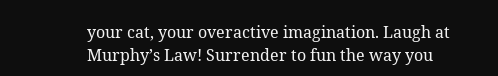your cat, your overactive imagination. Laugh at Murphy’s Law! Surrender to fun the way you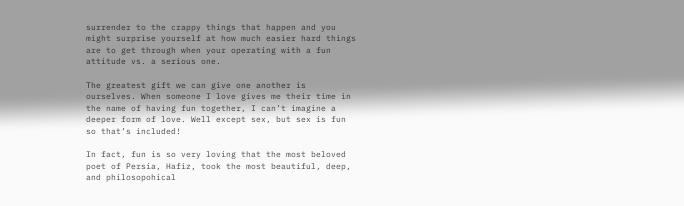surrender to the crappy things that happen and you might surprise yourself at how much easier hard things are to get through when your operating with a fun attitude vs. a serious one.

The greatest gift we can give one another is ourselves. When someone I love gives me their time in the name of having fun together, I can’t imagine a deeper form of love. Well except sex, but sex is fun so that’s included!

In fact, fun is so very loving that the most beloved poet of Persia, Hafiz, took the most beautiful, deep, and philosopohical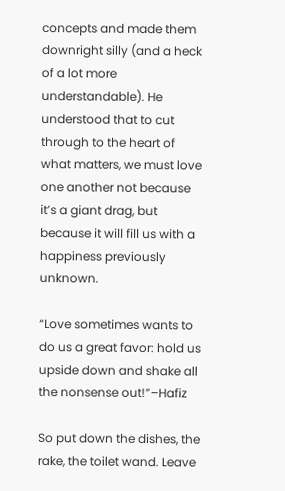concepts and made them downright silly (and a heck of a lot more understandable). He understood that to cut through to the heart of what matters, we must love one another not because it’s a giant drag, but because it will fill us with a happiness previously unknown.

“Love sometimes wants to do us a great favor: hold us upside down and shake all the nonsense out!”–Hafiz

So put down the dishes, the rake, the toilet wand. Leave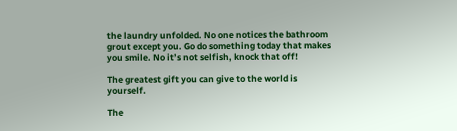the laundry unfolded. No one notices the bathroom grout except you. Go do something today that makes you smile. No it’s not selfish, knock that off!

The greatest gift you can give to the world is yourself.

The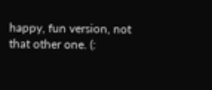happy, fun version, not that other one. (: